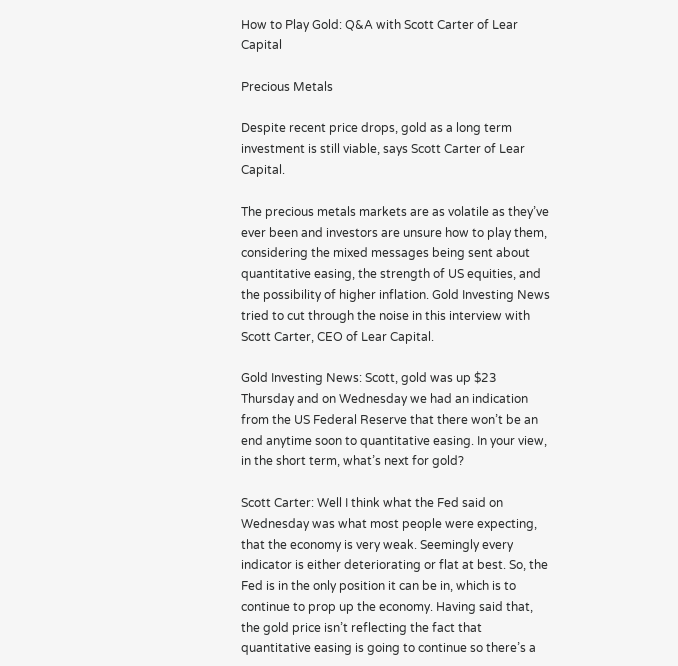How to Play Gold: Q&A with Scott Carter of Lear Capital

Precious Metals

Despite recent price drops, gold as a long term investment is still viable, says Scott Carter of Lear Capital.

The precious metals markets are as volatile as they’ve ever been and investors are unsure how to play them, considering the mixed messages being sent about quantitative easing, the strength of US equities, and the possibility of higher inflation. Gold Investing News tried to cut through the noise in this interview with Scott Carter, CEO of Lear Capital.

Gold Investing News: Scott, gold was up $23 Thursday and on Wednesday we had an indication from the US Federal Reserve that there won’t be an end anytime soon to quantitative easing. In your view, in the short term, what’s next for gold?

Scott Carter: Well I think what the Fed said on Wednesday was what most people were expecting, that the economy is very weak. Seemingly every indicator is either deteriorating or flat at best. So, the Fed is in the only position it can be in, which is to continue to prop up the economy. Having said that, the gold price isn’t reflecting the fact that quantitative easing is going to continue so there’s a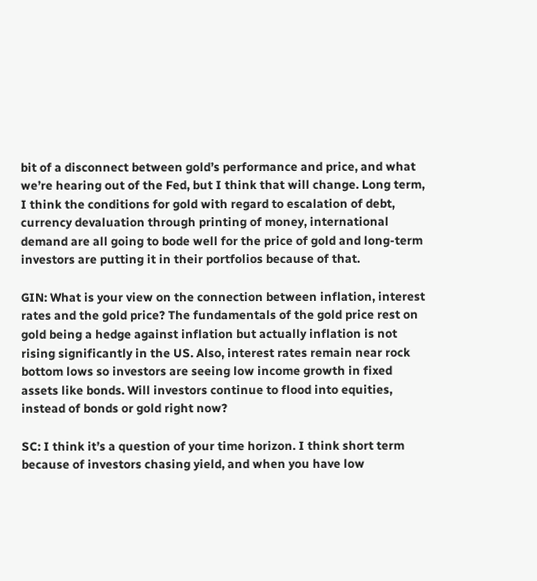bit of a disconnect between gold’s performance and price, and what we’re hearing out of the Fed, but I think that will change. Long term, I think the conditions for gold with regard to escalation of debt, currency devaluation through printing of money, international demand are all going to bode well for the price of gold and long-term investors are putting it in their portfolios because of that.

GIN: What is your view on the connection between inflation, interest rates and the gold price? The fundamentals of the gold price rest on gold being a hedge against inflation but actually inflation is not rising significantly in the US. Also, interest rates remain near rock bottom lows so investors are seeing low income growth in fixed assets like bonds. Will investors continue to flood into equities, instead of bonds or gold right now?

SC: I think it’s a question of your time horizon. I think short term because of investors chasing yield, and when you have low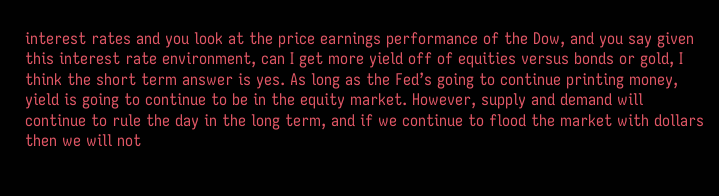interest rates and you look at the price earnings performance of the Dow, and you say given this interest rate environment, can I get more yield off of equities versus bonds or gold, I think the short term answer is yes. As long as the Fed’s going to continue printing money, yield is going to continue to be in the equity market. However, supply and demand will continue to rule the day in the long term, and if we continue to flood the market with dollars then we will not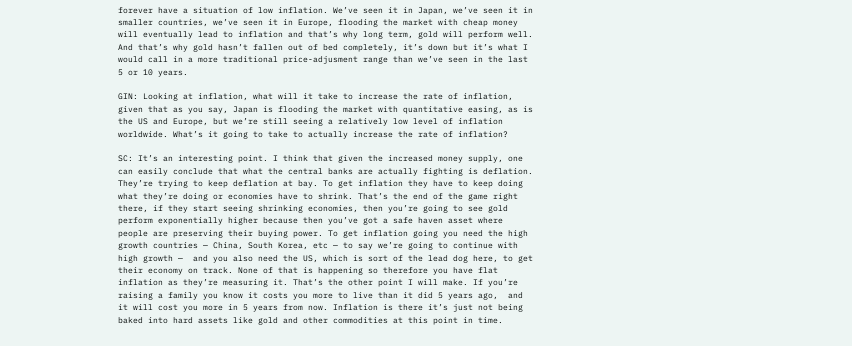forever have a situation of low inflation. We’ve seen it in Japan, we’ve seen it in smaller countries, we’ve seen it in Europe, flooding the market with cheap money will eventually lead to inflation and that’s why long term, gold will perform well. And that’s why gold hasn’t fallen out of bed completely, it’s down but it’s what I would call in a more traditional price-adjusment range than we’ve seen in the last 5 or 10 years.

GIN: Looking at inflation, what will it take to increase the rate of inflation, given that as you say, Japan is flooding the market with quantitative easing, as is the US and Europe, but we’re still seeing a relatively low level of inflation worldwide. What’s it going to take to actually increase the rate of inflation?

SC: It’s an interesting point. I think that given the increased money supply, one can easily conclude that what the central banks are actually fighting is deflation. They’re trying to keep deflation at bay. To get inflation they have to keep doing what they’re doing or economies have to shrink. That’s the end of the game right there, if they start seeing shrinking economies, then you’re going to see gold perform exponentially higher because then you’ve got a safe haven asset where people are preserving their buying power. To get inflation going you need the high growth countries — China, South Korea, etc — to say we’re going to continue with high growth —  and you also need the US, which is sort of the lead dog here, to get their economy on track. None of that is happening so therefore you have flat inflation as they’re measuring it. That’s the other point I will make. If you’re raising a family you know it costs you more to live than it did 5 years ago,  and it will cost you more in 5 years from now. Inflation is there it’s just not being baked into hard assets like gold and other commodities at this point in time.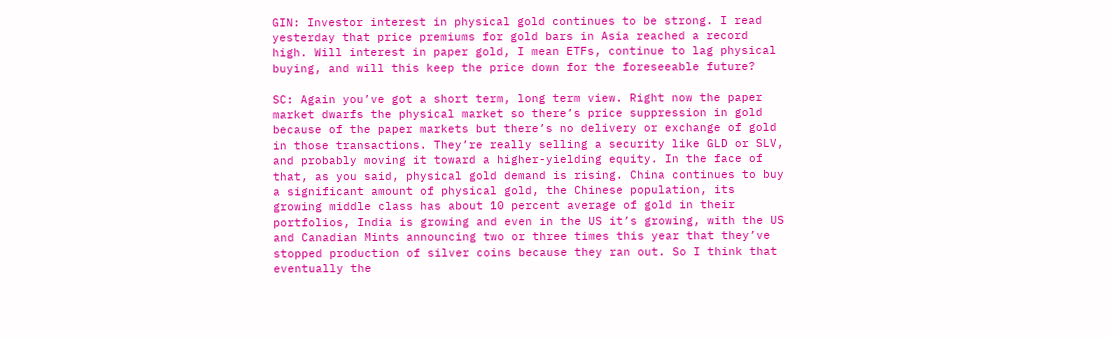GIN: Investor interest in physical gold continues to be strong. I read yesterday that price premiums for gold bars in Asia reached a record high. Will interest in paper gold, I mean ETFs, continue to lag physical buying, and will this keep the price down for the foreseeable future?

SC: Again you’ve got a short term, long term view. Right now the paper market dwarfs the physical market so there’s price suppression in gold because of the paper markets but there’s no delivery or exchange of gold in those transactions. They’re really selling a security like GLD or SLV, and probably moving it toward a higher-yielding equity. In the face of that, as you said, physical gold demand is rising. China continues to buy a significant amount of physical gold, the Chinese population, its growing middle class has about 10 percent average of gold in their portfolios, India is growing and even in the US it’s growing, with the US and Canadian Mints announcing two or three times this year that they’ve stopped production of silver coins because they ran out. So I think that eventually the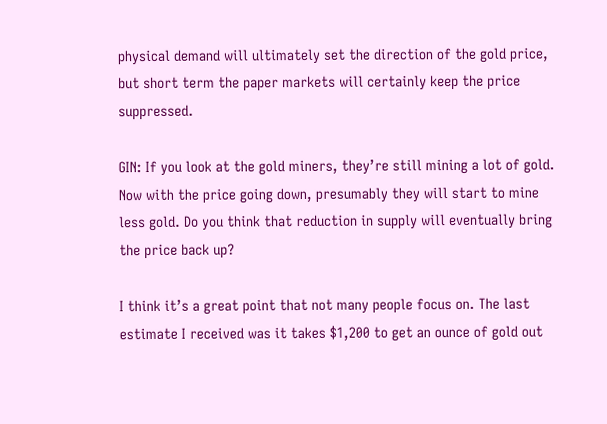physical demand will ultimately set the direction of the gold price, but short term the paper markets will certainly keep the price suppressed.

GIN: If you look at the gold miners, they’re still mining a lot of gold. Now with the price going down, presumably they will start to mine less gold. Do you think that reduction in supply will eventually bring the price back up?

I think it’s a great point that not many people focus on. The last estimate I received was it takes $1,200 to get an ounce of gold out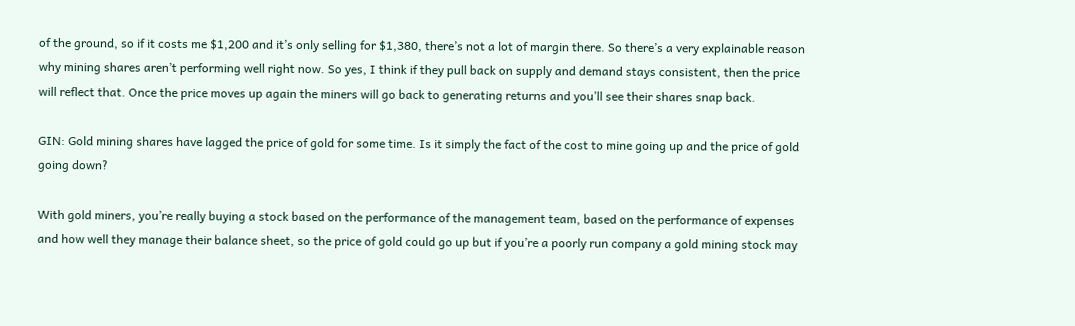of the ground, so if it costs me $1,200 and it’s only selling for $1,380, there’s not a lot of margin there. So there’s a very explainable reason why mining shares aren’t performing well right now. So yes, I think if they pull back on supply and demand stays consistent, then the price will reflect that. Once the price moves up again the miners will go back to generating returns and you’ll see their shares snap back.

GIN: Gold mining shares have lagged the price of gold for some time. Is it simply the fact of the cost to mine going up and the price of gold going down?

With gold miners, you’re really buying a stock based on the performance of the management team, based on the performance of expenses and how well they manage their balance sheet, so the price of gold could go up but if you’re a poorly run company a gold mining stock may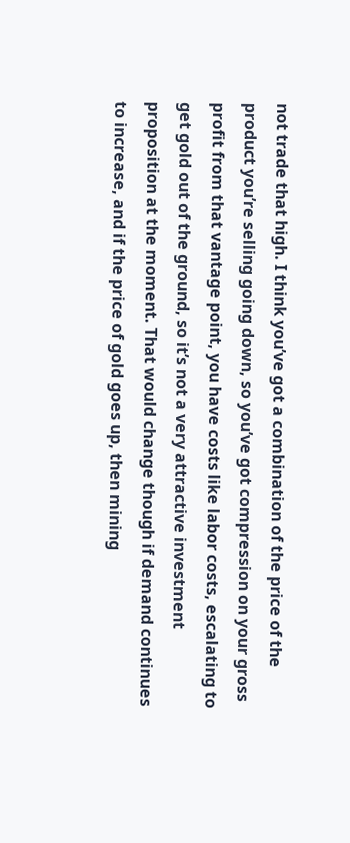not trade that high. I think you’ve got a combination of the price of the product you’re selling going down, so you’ve got compression on your gross profit from that vantage point, you have costs like labor costs, escalating to get gold out of the ground, so it’s not a very attractive investment proposition at the moment. That would change though if demand continues to increase, and if the price of gold goes up, then mining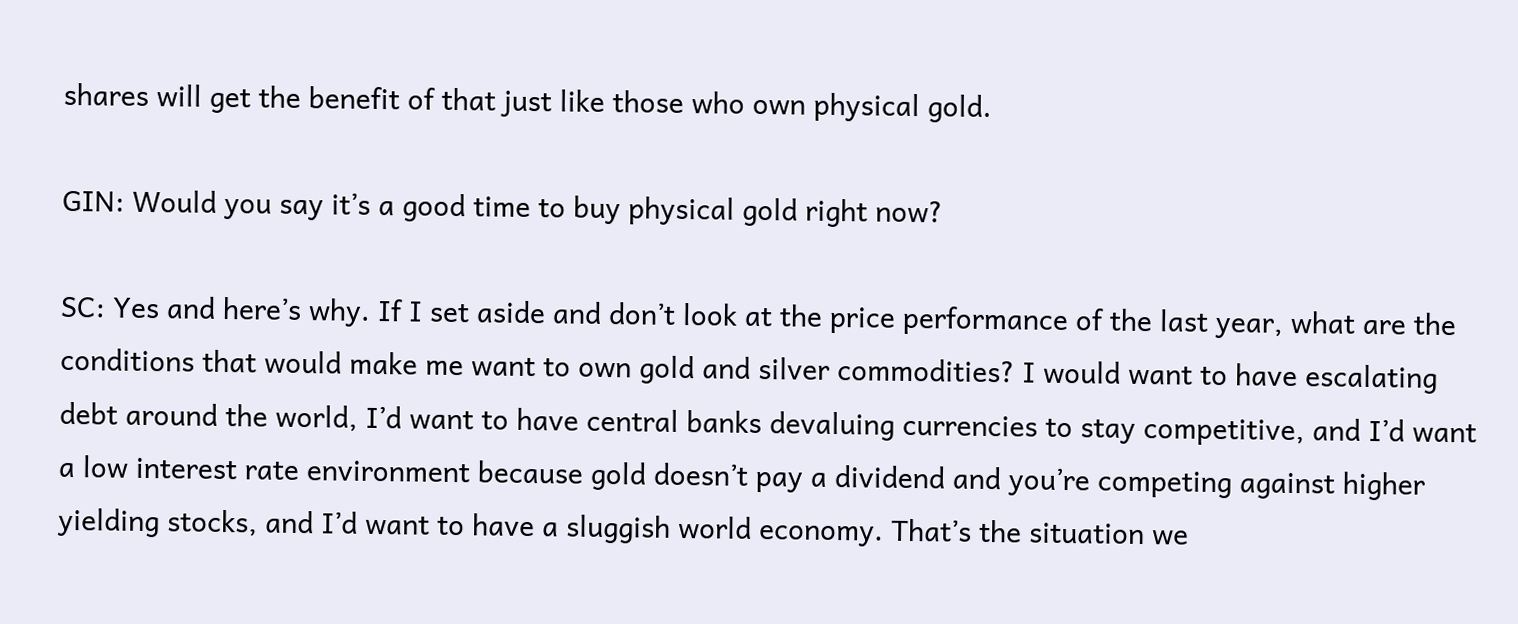shares will get the benefit of that just like those who own physical gold.

GIN: Would you say it’s a good time to buy physical gold right now?

SC: Yes and here’s why. If I set aside and don’t look at the price performance of the last year, what are the conditions that would make me want to own gold and silver commodities? I would want to have escalating debt around the world, I’d want to have central banks devaluing currencies to stay competitive, and I’d want a low interest rate environment because gold doesn’t pay a dividend and you’re competing against higher yielding stocks, and I’d want to have a sluggish world economy. That’s the situation we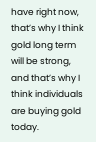have right now, that’s why I think gold long term will be strong, and that’s why I think individuals are buying gold today.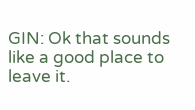GIN: Ok that sounds like a good place to leave it.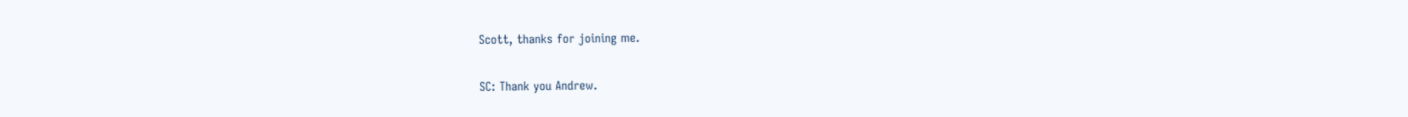Scott, thanks for joining me.

SC: Thank you Andrew.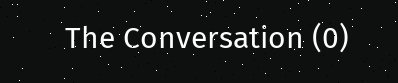The Conversation (0)